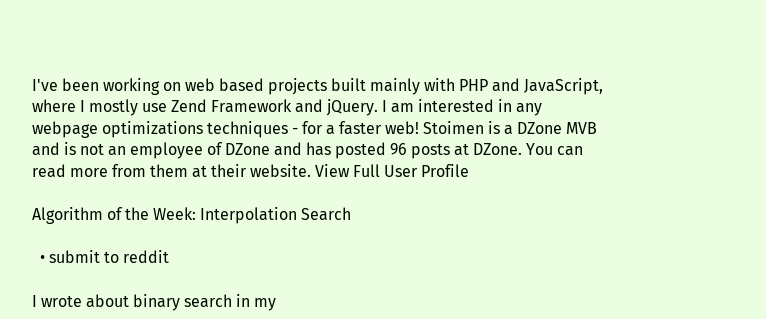I've been working on web based projects built mainly with PHP and JavaScript, where I mostly use Zend Framework and jQuery. I am interested in any webpage optimizations techniques - for a faster web! Stoimen is a DZone MVB and is not an employee of DZone and has posted 96 posts at DZone. You can read more from them at their website. View Full User Profile

Algorithm of the Week: Interpolation Search

  • submit to reddit

I wrote about binary search in my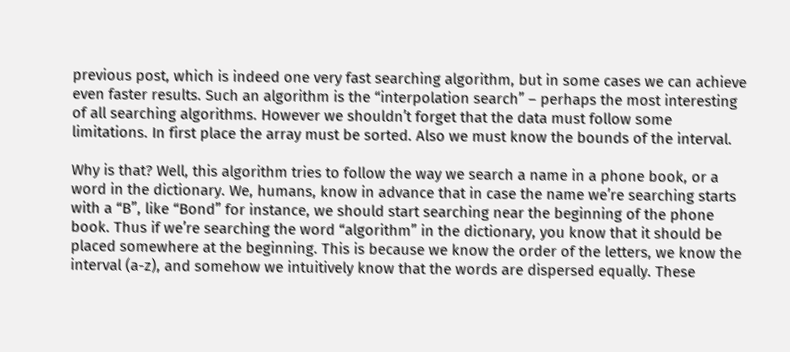previous post, which is indeed one very fast searching algorithm, but in some cases we can achieve even faster results. Such an algorithm is the “interpolation search” – perhaps the most interesting of all searching algorithms. However we shouldn’t forget that the data must follow some limitations. In first place the array must be sorted. Also we must know the bounds of the interval.

Why is that? Well, this algorithm tries to follow the way we search a name in a phone book, or a word in the dictionary. We, humans, know in advance that in case the name we’re searching starts with a “B”, like “Bond” for instance, we should start searching near the beginning of the phone book. Thus if we’re searching the word “algorithm” in the dictionary, you know that it should be placed somewhere at the beginning. This is because we know the order of the letters, we know the interval (a-z), and somehow we intuitively know that the words are dispersed equally. These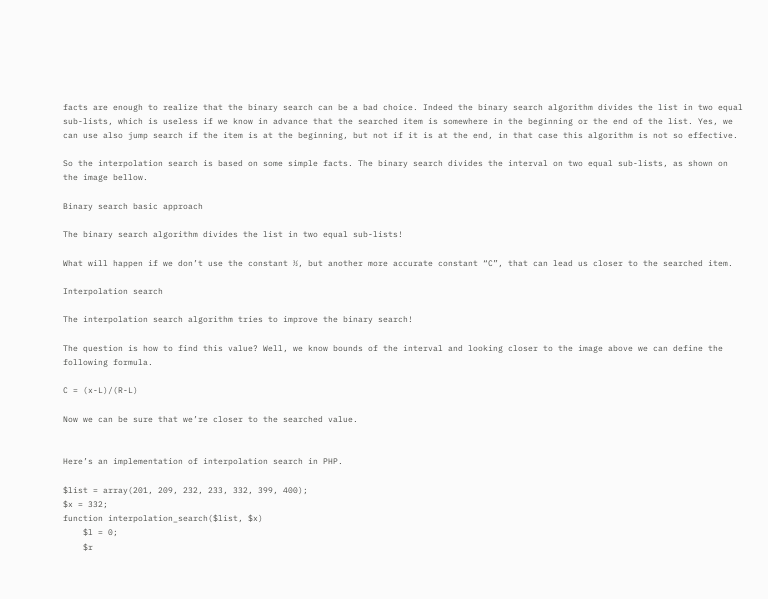facts are enough to realize that the binary search can be a bad choice. Indeed the binary search algorithm divides the list in two equal sub-lists, which is useless if we know in advance that the searched item is somewhere in the beginning or the end of the list. Yes, we can use also jump search if the item is at the beginning, but not if it is at the end, in that case this algorithm is not so effective.

So the interpolation search is based on some simple facts. The binary search divides the interval on two equal sub-lists, as shown on the image bellow.

Binary search basic approach

The binary search algorithm divides the list in two equal sub-lists!

What will happen if we don’t use the constant ½, but another more accurate constant “C”, that can lead us closer to the searched item.

Interpolation search

The interpolation search algorithm tries to improve the binary search!

The question is how to find this value? Well, we know bounds of the interval and looking closer to the image above we can define the following formula.

C = (x-L)/(R-L)

Now we can be sure that we’re closer to the searched value.


Here’s an implementation of interpolation search in PHP.

$list = array(201, 209, 232, 233, 332, 399, 400);
$x = 332;
function interpolation_search($list, $x)
    $l = 0;
    $r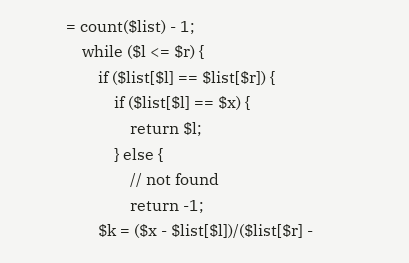= count($list) - 1;
    while ($l <= $r) {
        if ($list[$l] == $list[$r]) {
            if ($list[$l] == $x) {
                return $l;
            } else {
                // not found
                return -1;
        $k = ($x - $list[$l])/($list[$r] -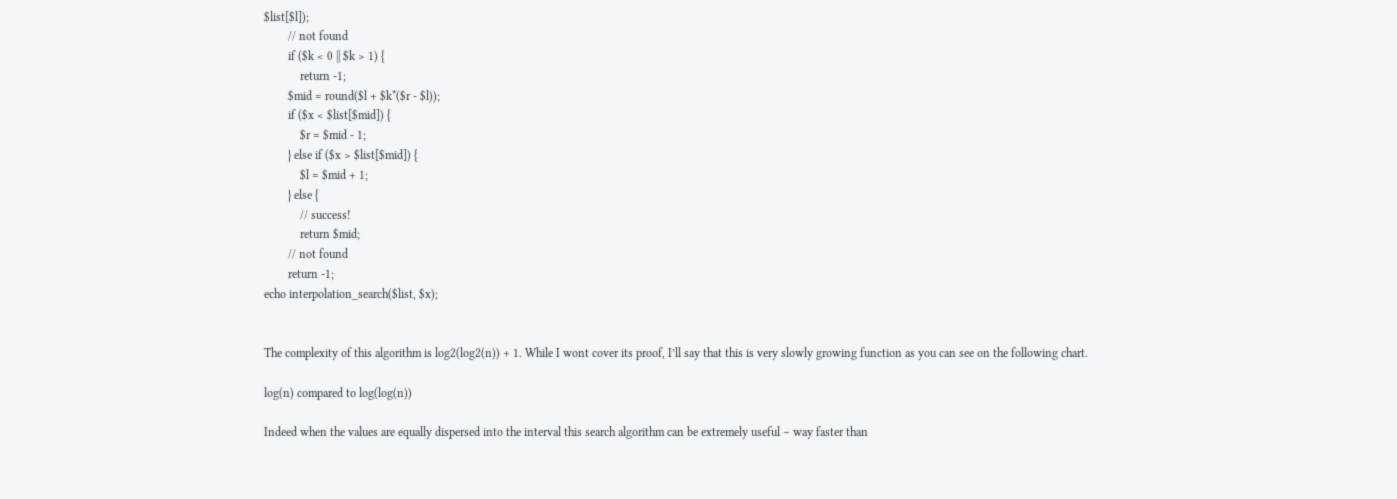$list[$l]);
        // not found
        if ($k < 0 || $k > 1) {
            return -1;
        $mid = round($l + $k*($r - $l));
        if ($x < $list[$mid]) {
            $r = $mid - 1;
        } else if ($x > $list[$mid]) {
            $l = $mid + 1;
        } else {
            // success!
            return $mid;
        // not found
        return -1;
echo interpolation_search($list, $x);


The complexity of this algorithm is log2(log2(n)) + 1. While I wont cover its proof, I’ll say that this is very slowly growing function as you can see on the following chart.

log(n) compared to log(log(n))

Indeed when the values are equally dispersed into the interval this search algorithm can be extremely useful – way faster than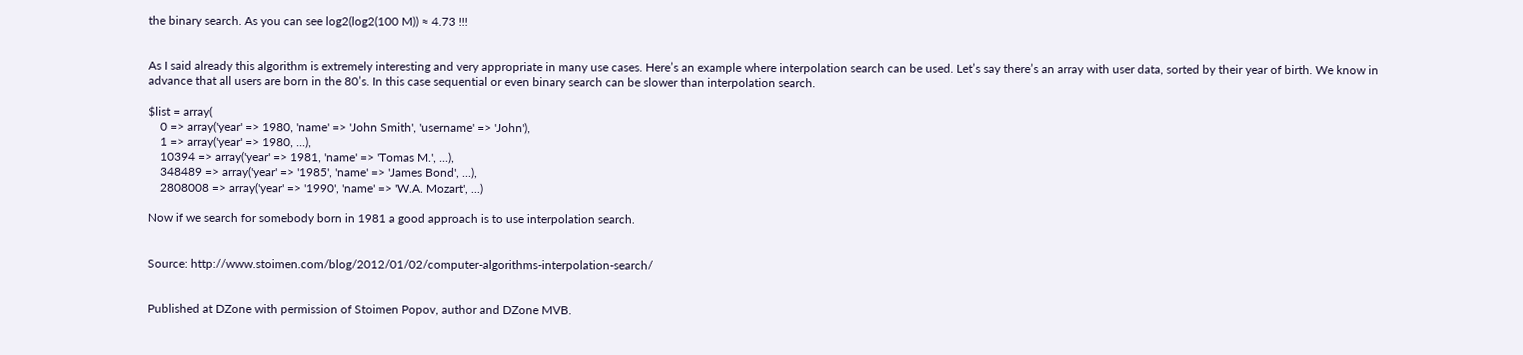the binary search. As you can see log2(log2(100 M)) ≈ 4.73 !!!


As I said already this algorithm is extremely interesting and very appropriate in many use cases. Here’s an example where interpolation search can be used. Let’s say there’s an array with user data, sorted by their year of birth. We know in advance that all users are born in the 80’s. In this case sequential or even binary search can be slower than interpolation search.

$list = array(
    0 => array('year' => 1980, 'name' => 'John Smith', 'username' => 'John'),
    1 => array('year' => 1980, ...),
    10394 => array('year' => 1981, 'name' => 'Tomas M.', ...),
    348489 => array('year' => '1985', 'name' => 'James Bond', ...),
    2808008 => array('year' => '1990', 'name' => 'W.A. Mozart', ...)

Now if we search for somebody born in 1981 a good approach is to use interpolation search.


Source: http://www.stoimen.com/blog/2012/01/02/computer-algorithms-interpolation-search/


Published at DZone with permission of Stoimen Popov, author and DZone MVB.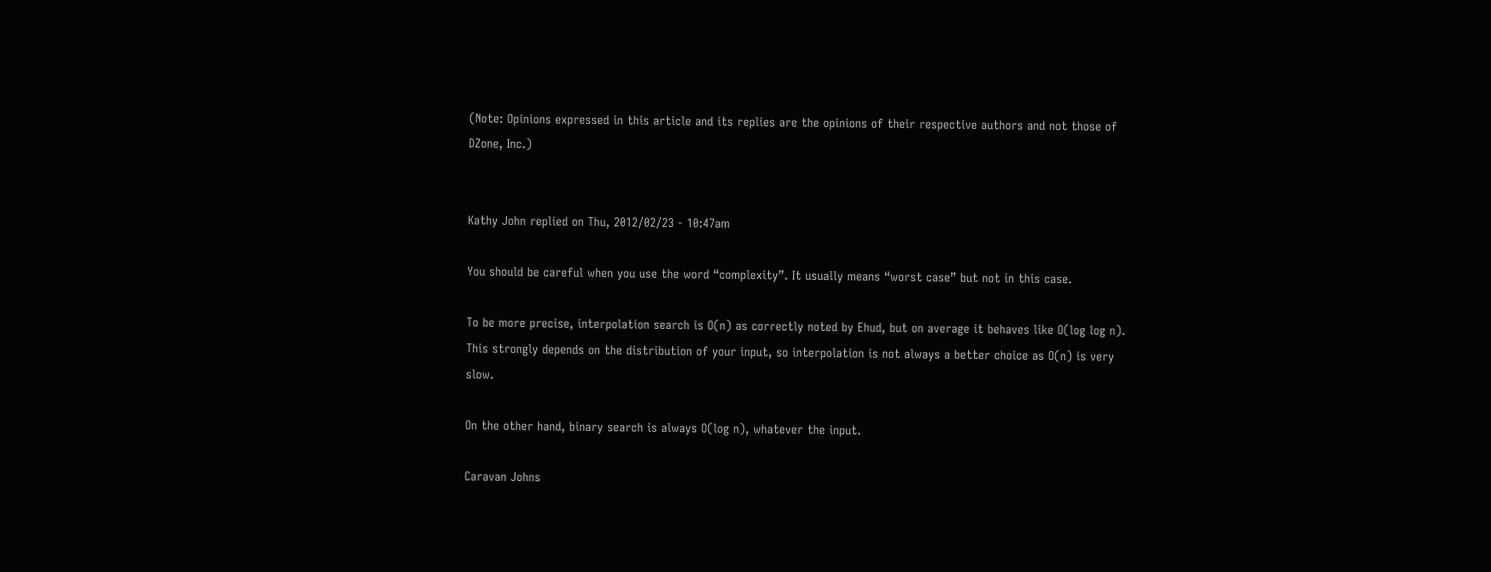(Note: Opinions expressed in this article and its replies are the opinions of their respective authors and not those of DZone, Inc.)


Kathy John replied on Thu, 2012/02/23 - 10:47am

You should be careful when you use the word “complexity”. It usually means “worst case” but not in this case.

To be more precise, interpolation search is O(n) as correctly noted by Ehud, but on average it behaves like O(log log n). This strongly depends on the distribution of your input, so interpolation is not always a better choice as O(n) is very slow.

On the other hand, binary search is always O(log n), whatever the input.

Caravan Johns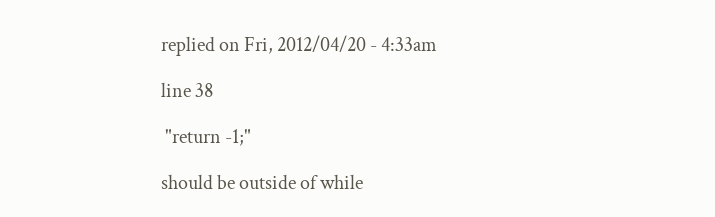replied on Fri, 2012/04/20 - 4:33am

line 38

 "return -1;"

should be outside of while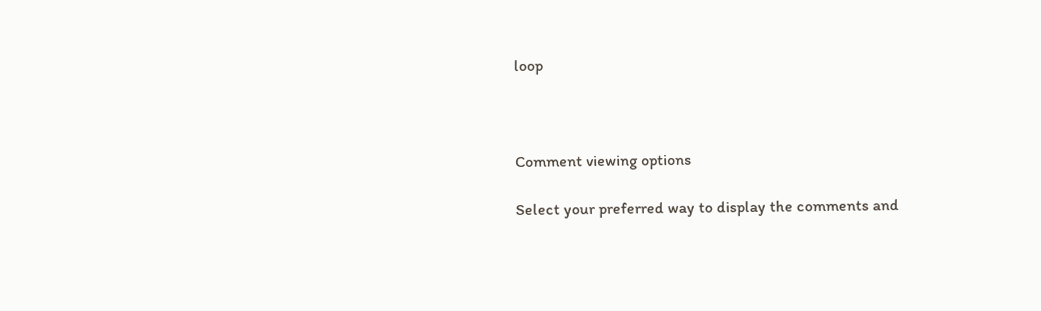loop



Comment viewing options

Select your preferred way to display the comments and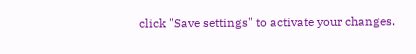click "Save settings" to activate your changes.